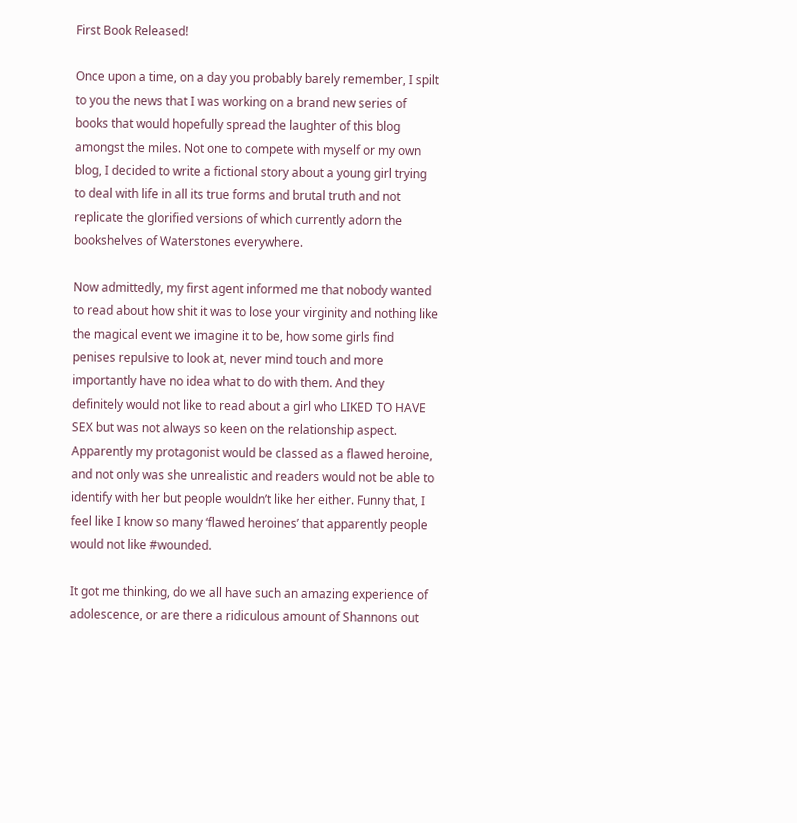First Book Released!

Once upon a time, on a day you probably barely remember, I spilt to you the news that I was working on a brand new series of books that would hopefully spread the laughter of this blog amongst the miles. Not one to compete with myself or my own blog, I decided to write a fictional story about a young girl trying to deal with life in all its true forms and brutal truth and not replicate the glorified versions of which currently adorn the bookshelves of Waterstones everywhere.

Now admittedly, my first agent informed me that nobody wanted to read about how shit it was to lose your virginity and nothing like the magical event we imagine it to be, how some girls find penises repulsive to look at, never mind touch and more importantly have no idea what to do with them. And they definitely would not like to read about a girl who LIKED TO HAVE SEX but was not always so keen on the relationship aspect. Apparently my protagonist would be classed as a flawed heroine, and not only was she unrealistic and readers would not be able to identify with her but people wouldn’t like her either. Funny that, I feel like I know so many ‘flawed heroines’ that apparently people would not like #wounded.

It got me thinking, do we all have such an amazing experience of adolescence, or are there a ridiculous amount of Shannons out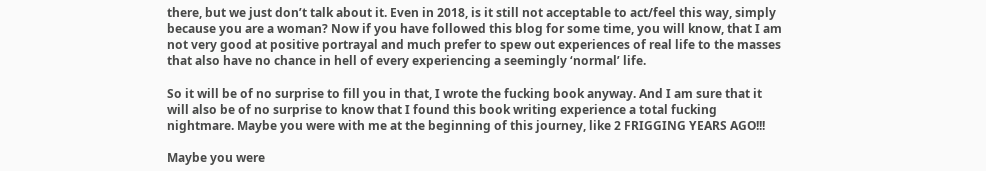there, but we just don’t talk about it. Even in 2018, is it still not acceptable to act/feel this way, simply because you are a woman? Now if you have followed this blog for some time, you will know, that I am not very good at positive portrayal and much prefer to spew out experiences of real life to the masses that also have no chance in hell of every experiencing a seemingly ‘normal’ life.

So it will be of no surprise to fill you in that, I wrote the fucking book anyway. And I am sure that it will also be of no surprise to know that I found this book writing experience a total fucking nightmare. Maybe you were with me at the beginning of this journey, like 2 FRIGGING YEARS AGO!!!

Maybe you were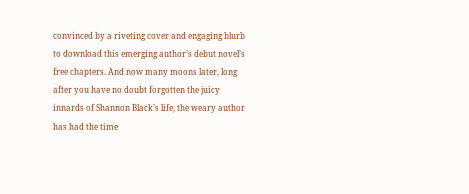convinced by a riveting cover and engaging blurb to download this emerging author’s debut novel’s free chapters. And now many moons later, long after you have no doubt forgotten the juicy innards of Shannon Black’s life, the weary author has had the time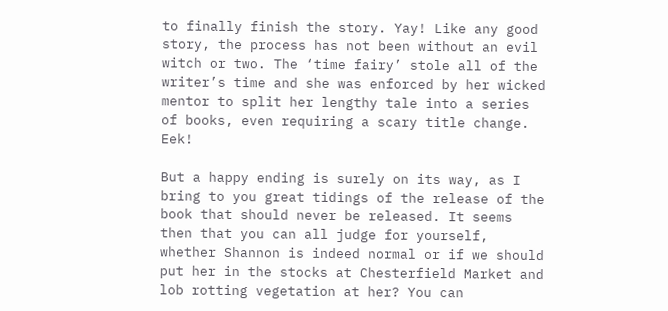to finally finish the story. Yay! Like any good story, the process has not been without an evil witch or two. The ‘time fairy’ stole all of the writer’s time and she was enforced by her wicked mentor to split her lengthy tale into a series of books, even requiring a scary title change. Eek!

But a happy ending is surely on its way, as I bring to you great tidings of the release of the book that should never be released. It seems then that you can all judge for yourself, whether Shannon is indeed normal or if we should put her in the stocks at Chesterfield Market and lob rotting vegetation at her? You can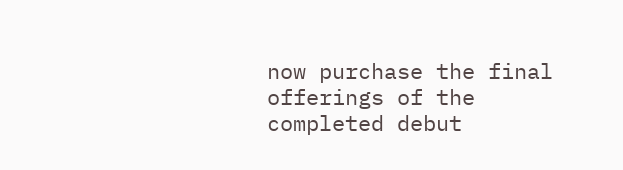now purchase the final offerings of the completed debut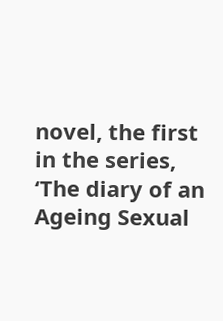novel, the first in the series, ‘The diary of an Ageing Sexual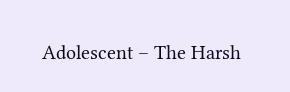Adolescent – The Harsh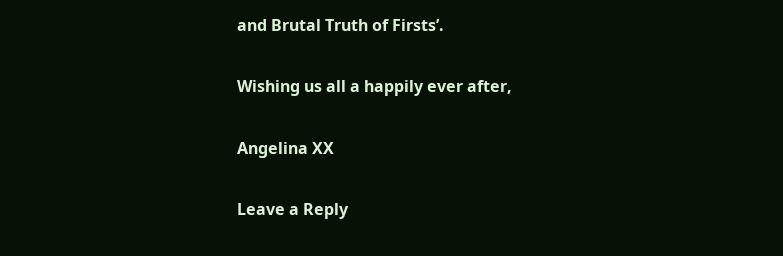and Brutal Truth of Firsts’.

Wishing us all a happily ever after,

Angelina XX

Leave a Reply